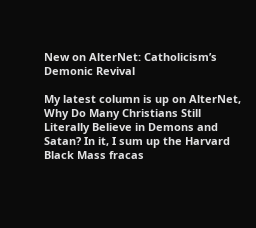New on AlterNet: Catholicism’s Demonic Revival

My latest column is up on AlterNet, Why Do Many Christians Still Literally Believe in Demons and Satan? In it, I sum up the Harvard Black Mass fracas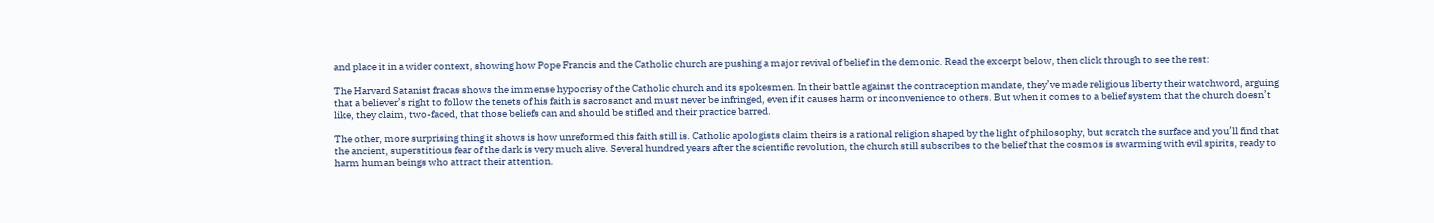and place it in a wider context, showing how Pope Francis and the Catholic church are pushing a major revival of belief in the demonic. Read the excerpt below, then click through to see the rest:

The Harvard Satanist fracas shows the immense hypocrisy of the Catholic church and its spokesmen. In their battle against the contraception mandate, they’ve made religious liberty their watchword, arguing that a believer’s right to follow the tenets of his faith is sacrosanct and must never be infringed, even if it causes harm or inconvenience to others. But when it comes to a belief system that the church doesn’t like, they claim, two-faced, that those beliefs can and should be stifled and their practice barred.

The other, more surprising thing it shows is how unreformed this faith still is. Catholic apologists claim theirs is a rational religion shaped by the light of philosophy, but scratch the surface and you’ll find that the ancient, superstitious fear of the dark is very much alive. Several hundred years after the scientific revolution, the church still subscribes to the belief that the cosmos is swarming with evil spirits, ready to harm human beings who attract their attention.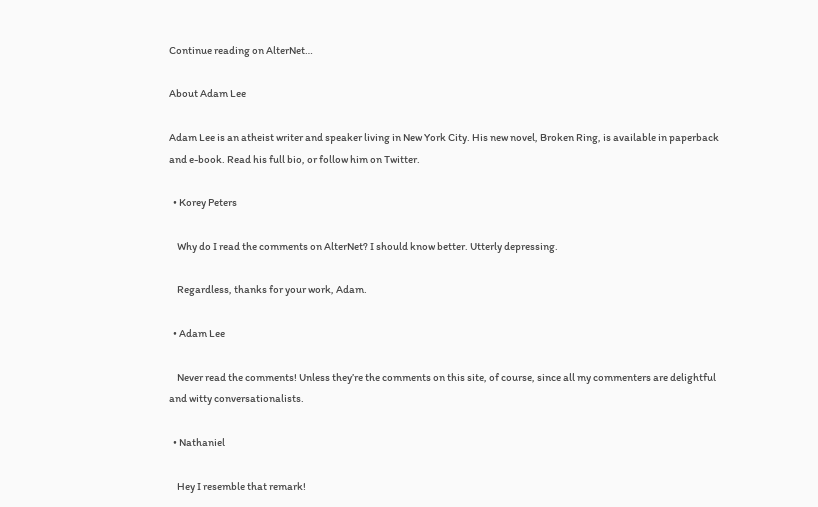Continue reading on AlterNet…

About Adam Lee

Adam Lee is an atheist writer and speaker living in New York City. His new novel, Broken Ring, is available in paperback and e-book. Read his full bio, or follow him on Twitter.

  • Korey Peters

    Why do I read the comments on AlterNet? I should know better. Utterly depressing.

    Regardless, thanks for your work, Adam.

  • Adam Lee

    Never read the comments! Unless they’re the comments on this site, of course, since all my commenters are delightful and witty conversationalists.

  • Nathaniel

    Hey I resemble that remark!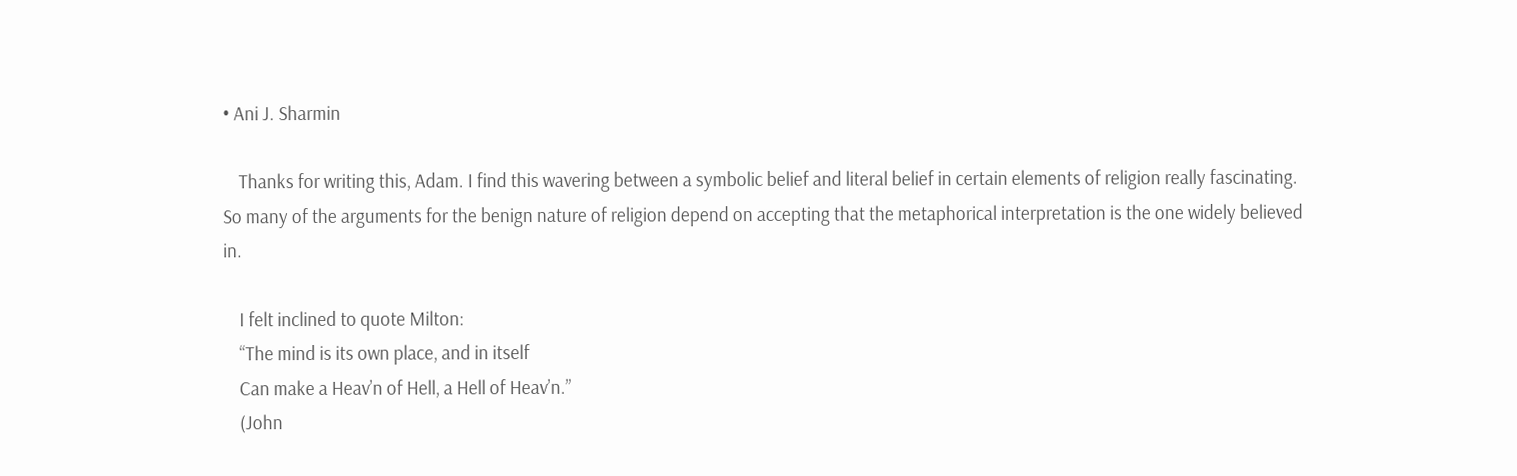• Ani J. Sharmin

    Thanks for writing this, Adam. I find this wavering between a symbolic belief and literal belief in certain elements of religion really fascinating. So many of the arguments for the benign nature of religion depend on accepting that the metaphorical interpretation is the one widely believed in.

    I felt inclined to quote Milton:
    “The mind is its own place, and in itself
    Can make a Heav’n of Hell, a Hell of Heav’n.”
    (John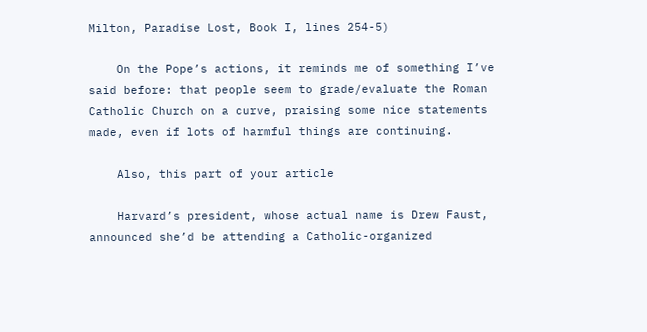Milton, Paradise Lost, Book I, lines 254-5)

    On the Pope’s actions, it reminds me of something I’ve said before: that people seem to grade/evaluate the Roman Catholic Church on a curve, praising some nice statements made, even if lots of harmful things are continuing.

    Also, this part of your article

    Harvard’s president, whose actual name is Drew Faust, announced she’d be attending a Catholic-organized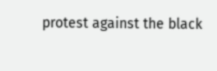protest against the black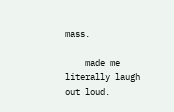mass.

    made me literally laugh out loud.